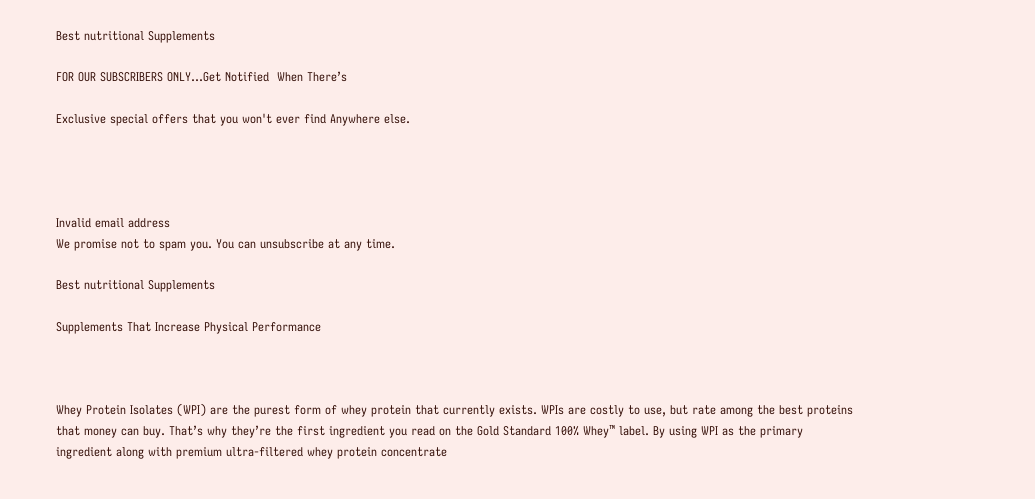Best nutritional Supplements

FOR OUR SUBSCRIBERS ONLY...Get Notified  When There’s

Exclusive special offers that you won't ever find Anywhere else.




Invalid email address
We promise not to spam you. You can unsubscribe at any time.

Best nutritional Supplements

Supplements That Increase Physical Performance



Whey Protein Isolates (WPI) are the purest form of whey protein that currently exists. WPIs are costly to use, but rate among the best proteins that money can buy. That’s why they’re the first ingredient you read on the Gold Standard 100% Whey™ label. By using WPI as the primary ingredient along with premium ultra-filtered whey protein concentrate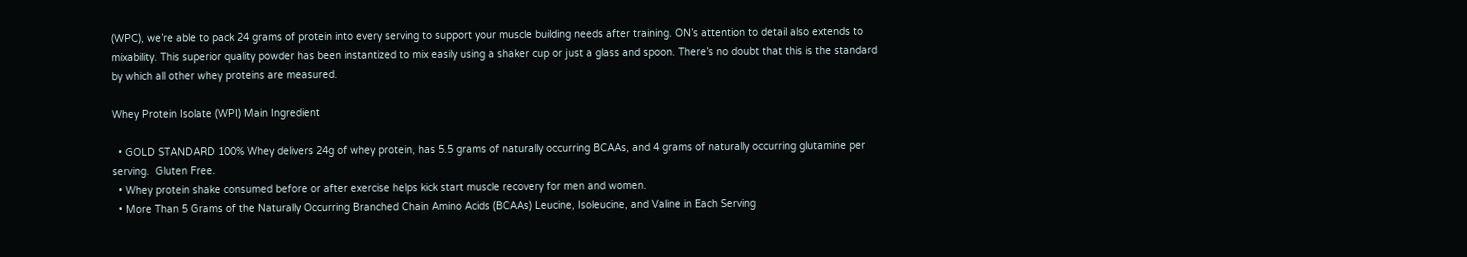(WPC), we’re able to pack 24 grams of protein into every serving to support your muscle building needs after training. ON’s attention to detail also extends to mixability. This superior quality powder has been instantized to mix easily using a shaker cup or just a glass and spoon. There’s no doubt that this is the standard by which all other whey proteins are measured.

Whey Protein Isolate (WPI) Main Ingredient

  • GOLD STANDARD 100% Whey delivers 24g of whey protein, has 5.5 grams of naturally occurring BCAAs, and 4 grams of naturally occurring glutamine per serving.  Gluten Free.
  • Whey protein shake consumed before or after exercise helps kick start muscle recovery for men and women.
  • More Than 5 Grams of the Naturally Occurring Branched Chain Amino Acids (BCAAs) Leucine, Isoleucine, and Valine in Each Serving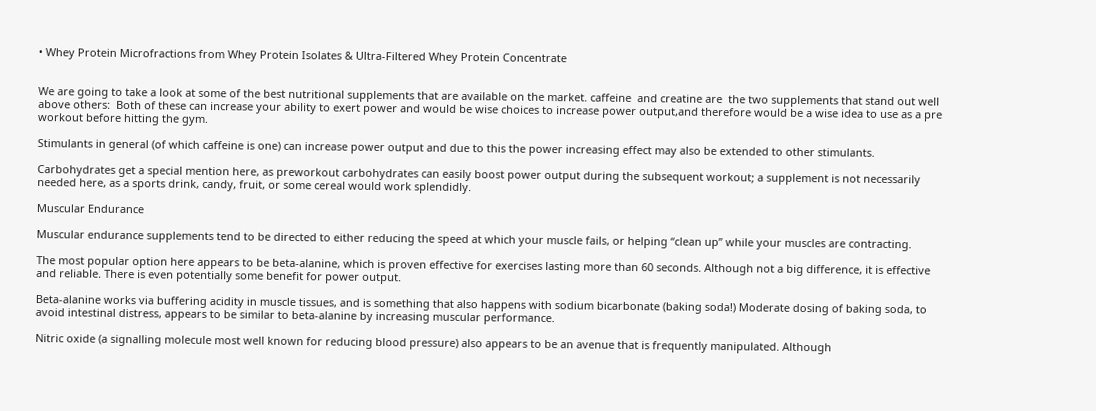• Whey Protein Microfractions from Whey Protein Isolates & Ultra-Filtered Whey Protein Concentrate


We are going to take a look at some of the best nutritional supplements that are available on the market. caffeine  and creatine are  the two supplements that stand out well above others:  Both of these can increase your ability to exert power and would be wise choices to increase power output,and therefore would be a wise idea to use as a pre workout before hitting the gym.

Stimulants in general (of which caffeine is one) can increase power output and due to this the power increasing effect may also be extended to other stimulants.

Carbohydrates get a special mention here, as preworkout carbohydrates can easily boost power output during the subsequent workout; a supplement is not necessarily needed here, as a sports drink, candy, fruit, or some cereal would work splendidly.

Muscular Endurance

Muscular endurance supplements tend to be directed to either reducing the speed at which your muscle fails, or helping “clean up” while your muscles are contracting.

The most popular option here appears to be beta-alanine, which is proven effective for exercises lasting more than 60 seconds. Although not a big difference, it is effective and reliable. There is even potentially some benefit for power output.

Beta-alanine works via buffering acidity in muscle tissues, and is something that also happens with sodium bicarbonate (baking soda!) Moderate dosing of baking soda, to avoid intestinal distress, appears to be similar to beta-alanine by increasing muscular performance.

Nitric oxide (a signalling molecule most well known for reducing blood pressure) also appears to be an avenue that is frequently manipulated. Although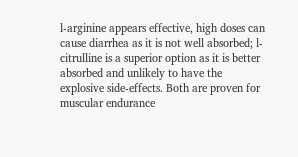l-arginine appears effective, high doses can cause diarrhea as it is not well absorbed; l-citrulline is a superior option as it is better absorbed and unlikely to have the explosive side-effects. Both are proven for muscular endurance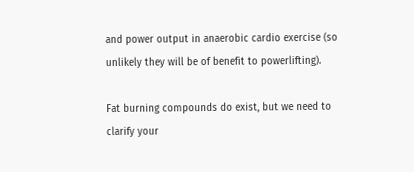and power output in anaerobic cardio exercise (so unlikely they will be of benefit to powerlifting).

Fat burning compounds do exist, but we need to clarify your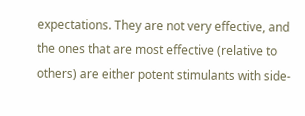expectations. They are not very effective, and the ones that are most effective (relative to others) are either potent stimulants with side-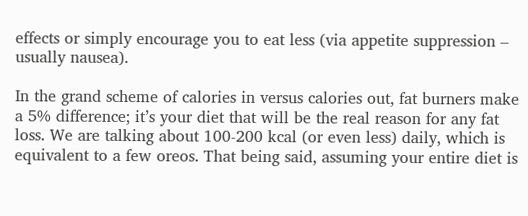effects or simply encourage you to eat less (via appetite suppression – usually nausea).

In the grand scheme of calories in versus calories out, fat burners make a 5% difference; it’s your diet that will be the real reason for any fat loss. We are talking about 100-200 kcal (or even less) daily, which is equivalent to a few oreos. That being said, assuming your entire diet is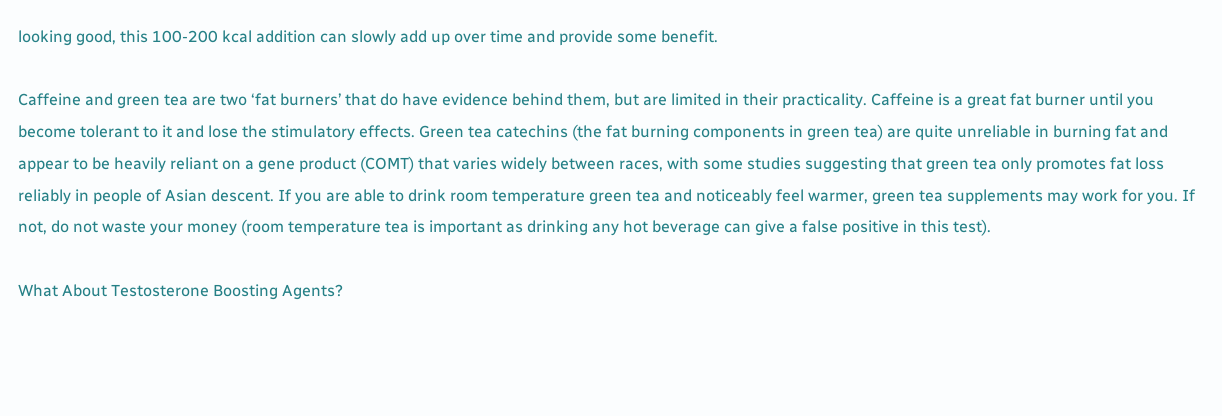looking good, this 100-200 kcal addition can slowly add up over time and provide some benefit.

Caffeine and green tea are two ‘fat burners’ that do have evidence behind them, but are limited in their practicality. Caffeine is a great fat burner until you become tolerant to it and lose the stimulatory effects. Green tea catechins (the fat burning components in green tea) are quite unreliable in burning fat and appear to be heavily reliant on a gene product (COMT) that varies widely between races, with some studies suggesting that green tea only promotes fat loss reliably in people of Asian descent. If you are able to drink room temperature green tea and noticeably feel warmer, green tea supplements may work for you. If not, do not waste your money (room temperature tea is important as drinking any hot beverage can give a false positive in this test).

What About Testosterone Boosting Agents?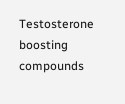Testosterone boosting compounds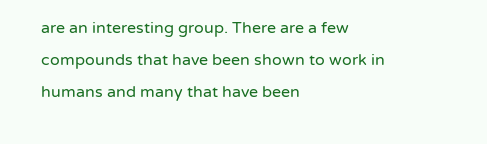are an interesting group. There are a few compounds that have been shown to work in humans and many that have been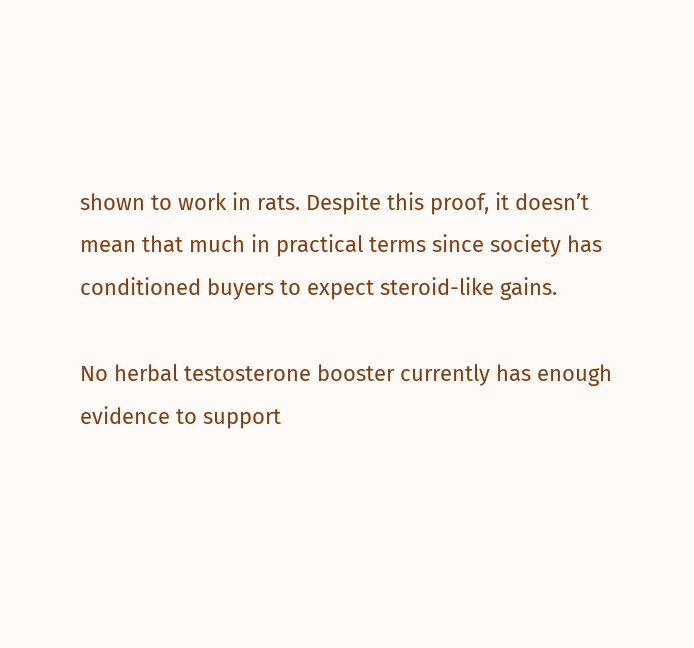shown to work in rats. Despite this proof, it doesn’t mean that much in practical terms since society has conditioned buyers to expect steroid-like gains.

No herbal testosterone booster currently has enough evidence to support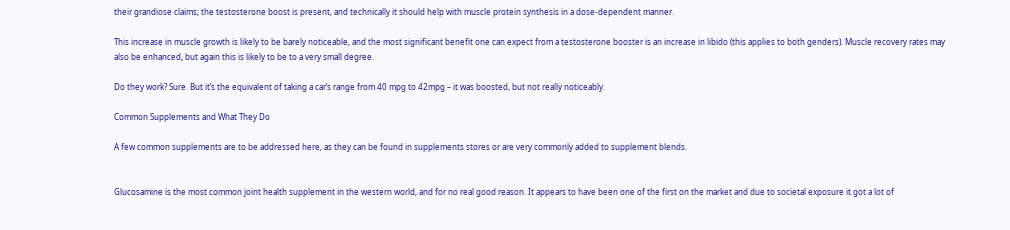their grandiose claims; the testosterone boost is present, and technically it should help with muscle protein synthesis in a dose-dependent manner.

This increase in muscle growth is likely to be barely noticeable, and the most significant benefit one can expect from a testosterone booster is an increase in libido (this applies to both genders). Muscle recovery rates may also be enhanced, but again this is likely to be to a very small degree.

Do they work? Sure. But it’s the equivalent of taking a car’s range from 40 mpg to 42mpg – it was boosted, but not really noticeably.

Common Supplements and What They Do

A few common supplements are to be addressed here, as they can be found in supplements stores or are very commonly added to supplement blends.


Glucosamine is the most common joint health supplement in the western world, and for no real good reason. It appears to have been one of the first on the market and due to societal exposure it got a lot of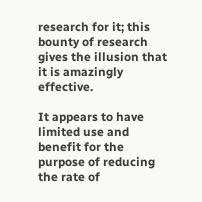research for it; this bounty of research gives the illusion that it is amazingly effective.

It appears to have limited use and benefit for the purpose of reducing the rate of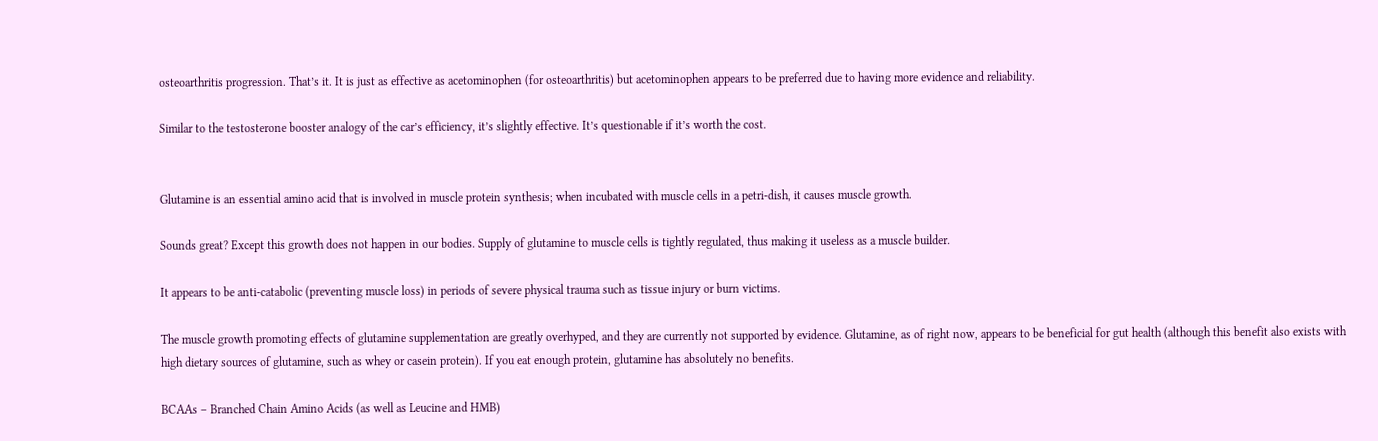osteoarthritis progression. That’s it. It is just as effective as acetominophen (for osteoarthritis) but acetominophen appears to be preferred due to having more evidence and reliability.

Similar to the testosterone booster analogy of the car’s efficiency, it’s slightly effective. It’s questionable if it’s worth the cost.


Glutamine is an essential amino acid that is involved in muscle protein synthesis; when incubated with muscle cells in a petri-dish, it causes muscle growth.

Sounds great? Except this growth does not happen in our bodies. Supply of glutamine to muscle cells is tightly regulated, thus making it useless as a muscle builder.

It appears to be anti-catabolic (preventing muscle loss) in periods of severe physical trauma such as tissue injury or burn victims.

The muscle growth promoting effects of glutamine supplementation are greatly overhyped, and they are currently not supported by evidence. Glutamine, as of right now, appears to be beneficial for gut health (although this benefit also exists with high dietary sources of glutamine, such as whey or casein protein). If you eat enough protein, glutamine has absolutely no benefits.

BCAAs – Branched Chain Amino Acids (as well as Leucine and HMB)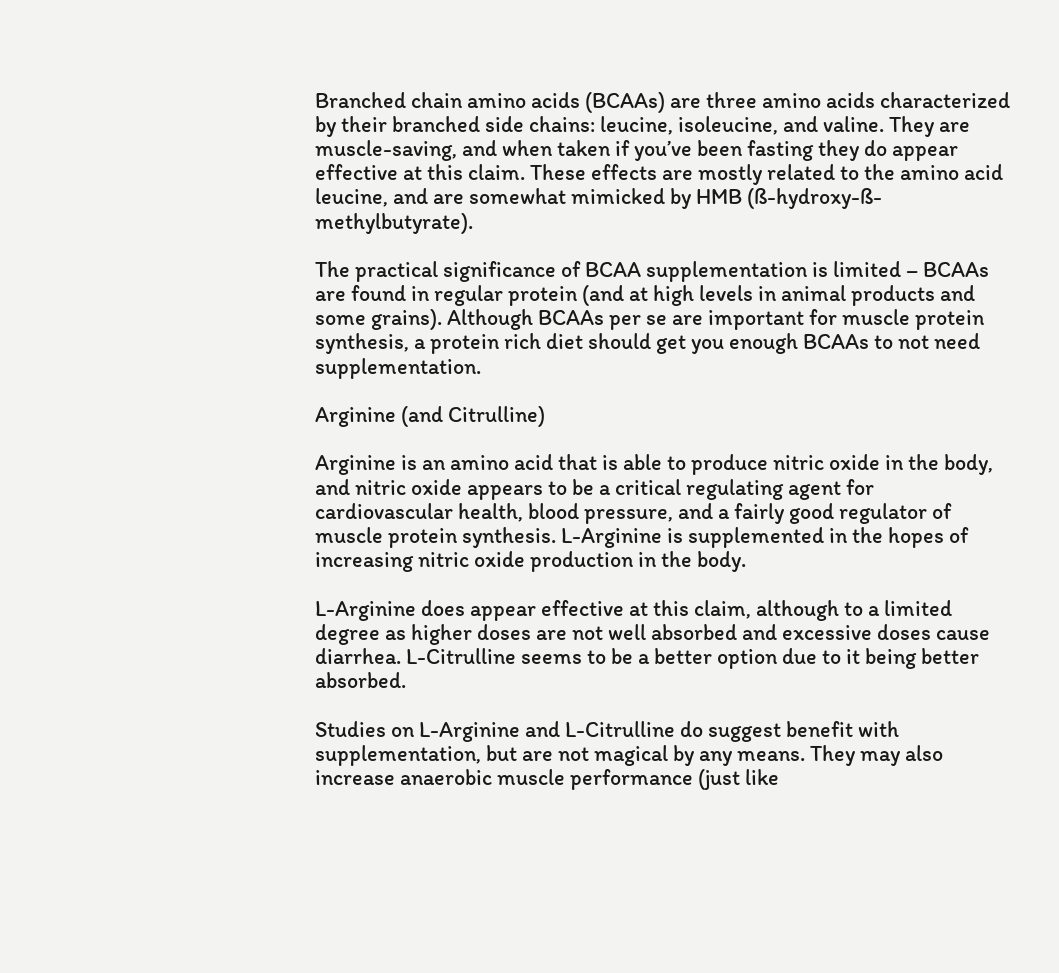Branched chain amino acids (BCAAs) are three amino acids characterized by their branched side chains: leucine, isoleucine, and valine. They are muscle-saving, and when taken if you’ve been fasting they do appear effective at this claim. These effects are mostly related to the amino acid leucine, and are somewhat mimicked by HMB (ß-hydroxy-ß-methylbutyrate).

The practical significance of BCAA supplementation is limited – BCAAs are found in regular protein (and at high levels in animal products and some grains). Although BCAAs per se are important for muscle protein synthesis, a protein rich diet should get you enough BCAAs to not need supplementation.

Arginine (and Citrulline)

Arginine is an amino acid that is able to produce nitric oxide in the body, and nitric oxide appears to be a critical regulating agent for cardiovascular health, blood pressure, and a fairly good regulator of muscle protein synthesis. L-Arginine is supplemented in the hopes of increasing nitric oxide production in the body.

L-Arginine does appear effective at this claim, although to a limited degree as higher doses are not well absorbed and excessive doses cause diarrhea. L-Citrulline seems to be a better option due to it being better absorbed.

Studies on L-Arginine and L-Citrulline do suggest benefit with supplementation, but are not magical by any means. They may also increase anaerobic muscle performance (just like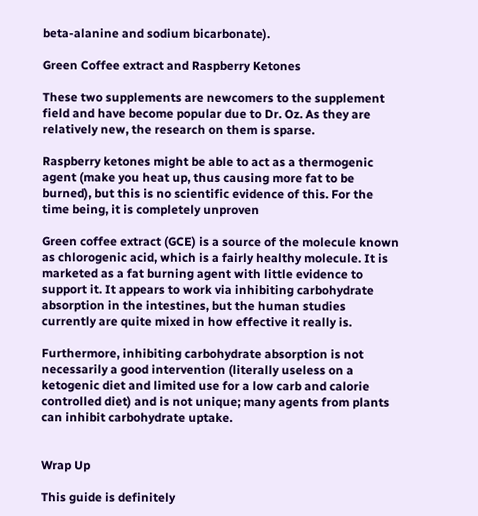beta-alanine and sodium bicarbonate).

Green Coffee extract and Raspberry Ketones

These two supplements are newcomers to the supplement field and have become popular due to Dr. Oz. As they are relatively new, the research on them is sparse.

Raspberry ketones might be able to act as a thermogenic agent (make you heat up, thus causing more fat to be burned), but this is no scientific evidence of this. For the time being, it is completely unproven

Green coffee extract (GCE) is a source of the molecule known as chlorogenic acid, which is a fairly healthy molecule. It is marketed as a fat burning agent with little evidence to support it. It appears to work via inhibiting carbohydrate absorption in the intestines, but the human studies currently are quite mixed in how effective it really is.

Furthermore, inhibiting carbohydrate absorption is not necessarily a good intervention (literally useless on a ketogenic diet and limited use for a low carb and calorie controlled diet) and is not unique; many agents from plants can inhibit carbohydrate uptake.


Wrap Up

This guide is definitely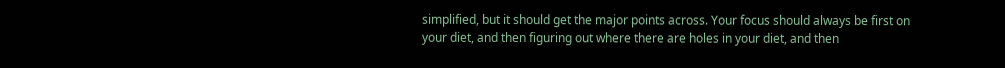simplified, but it should get the major points across. Your focus should always be first on your diet, and then figuring out where there are holes in your diet, and then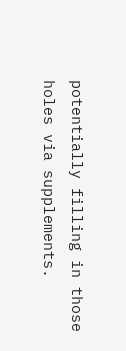potentially filling in those holes via supplements.